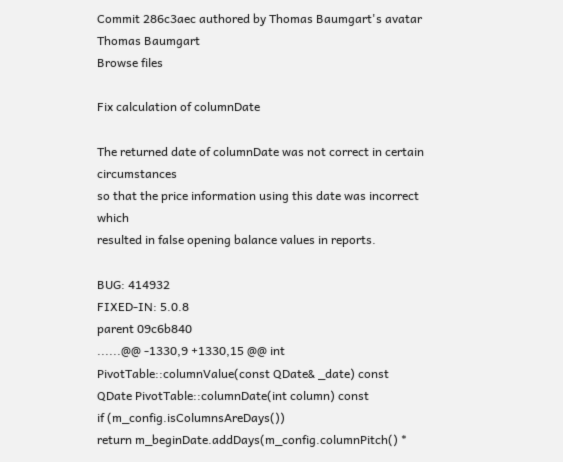Commit 286c3aec authored by Thomas Baumgart's avatar Thomas Baumgart
Browse files

Fix calculation of columnDate

The returned date of columnDate was not correct in certain circumstances
so that the price information using this date was incorrect which
resulted in false opening balance values in reports.

BUG: 414932
FIXED-IN: 5.0.8
parent 09c6b840
......@@ -1330,9 +1330,15 @@ int PivotTable::columnValue(const QDate& _date) const
QDate PivotTable::columnDate(int column) const
if (m_config.isColumnsAreDays())
return m_beginDate.addDays(m_config.columnPitch() *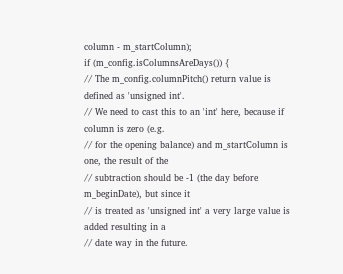column - m_startColumn);
if (m_config.isColumnsAreDays()) {
// The m_config.columnPitch() return value is defined as 'unsigned int'.
// We need to cast this to an 'int' here, because if column is zero (e.g.
// for the opening balance) and m_startColumn is one, the result of the
// subtraction should be -1 (the day before m_beginDate), but since it
// is treated as 'unsigned int' a very large value is added resulting in a
// date way in the future.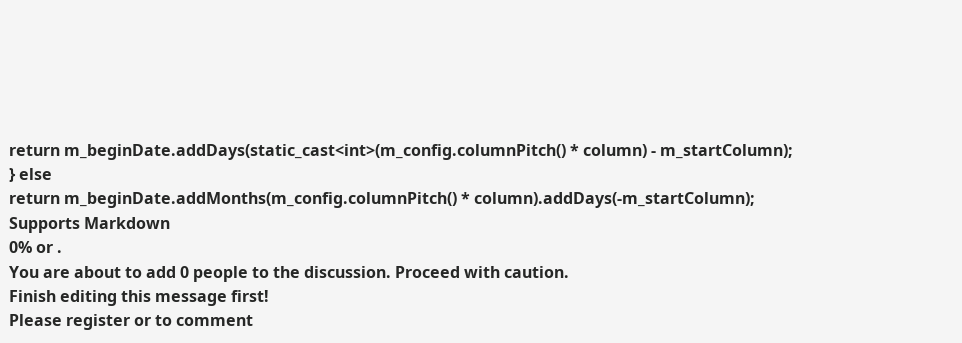return m_beginDate.addDays(static_cast<int>(m_config.columnPitch() * column) - m_startColumn);
} else
return m_beginDate.addMonths(m_config.columnPitch() * column).addDays(-m_startColumn);
Supports Markdown
0% or .
You are about to add 0 people to the discussion. Proceed with caution.
Finish editing this message first!
Please register or to comment